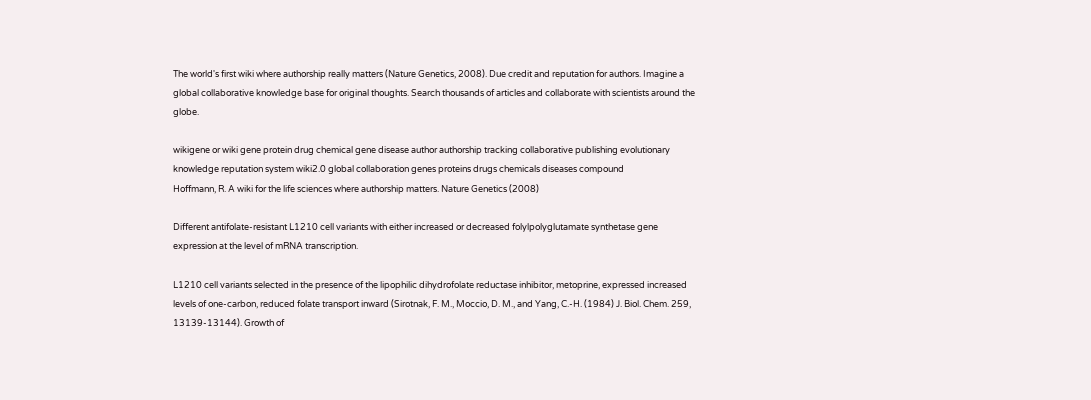The world's first wiki where authorship really matters (Nature Genetics, 2008). Due credit and reputation for authors. Imagine a global collaborative knowledge base for original thoughts. Search thousands of articles and collaborate with scientists around the globe.

wikigene or wiki gene protein drug chemical gene disease author authorship tracking collaborative publishing evolutionary knowledge reputation system wiki2.0 global collaboration genes proteins drugs chemicals diseases compound
Hoffmann, R. A wiki for the life sciences where authorship matters. Nature Genetics (2008)

Different antifolate-resistant L1210 cell variants with either increased or decreased folylpolyglutamate synthetase gene expression at the level of mRNA transcription.

L1210 cell variants selected in the presence of the lipophilic dihydrofolate reductase inhibitor, metoprine, expressed increased levels of one-carbon, reduced folate transport inward (Sirotnak, F. M., Moccio, D. M., and Yang, C.-H. (1984) J. Biol. Chem. 259, 13139-13144). Growth of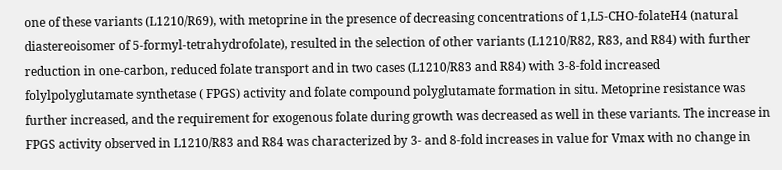one of these variants (L1210/R69), with metoprine in the presence of decreasing concentrations of 1,L5-CHO-folateH4 (natural diastereoisomer of 5-formyl-tetrahydrofolate), resulted in the selection of other variants (L1210/R82, R83, and R84) with further reduction in one-carbon, reduced folate transport and in two cases (L1210/R83 and R84) with 3-8-fold increased folylpolyglutamate synthetase ( FPGS) activity and folate compound polyglutamate formation in situ. Metoprine resistance was further increased, and the requirement for exogenous folate during growth was decreased as well in these variants. The increase in FPGS activity observed in L1210/R83 and R84 was characterized by 3- and 8-fold increases in value for Vmax with no change in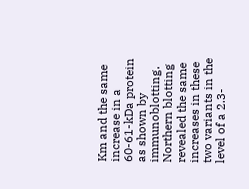Km and the same increase in a 60-61-kDa protein as shown by immunoblotting. Northern blotting revealed the same increases in these two variants in the level of a 2.3-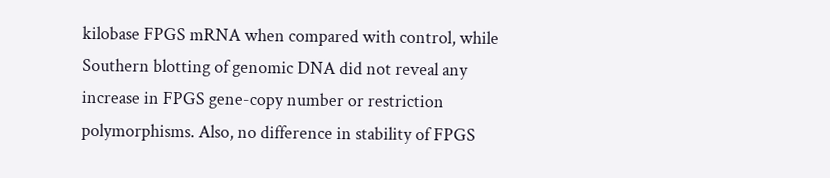kilobase FPGS mRNA when compared with control, while Southern blotting of genomic DNA did not reveal any increase in FPGS gene-copy number or restriction polymorphisms. Also, no difference in stability of FPGS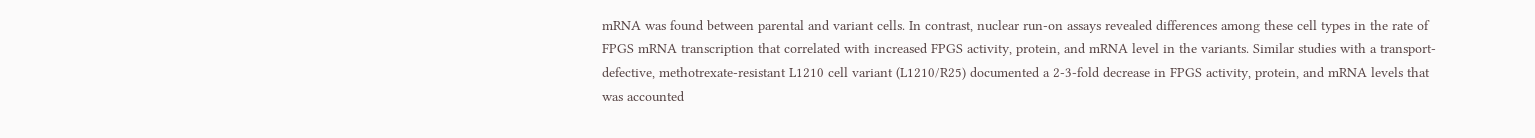mRNA was found between parental and variant cells. In contrast, nuclear run-on assays revealed differences among these cell types in the rate of FPGS mRNA transcription that correlated with increased FPGS activity, protein, and mRNA level in the variants. Similar studies with a transport-defective, methotrexate-resistant L1210 cell variant (L1210/R25) documented a 2-3-fold decrease in FPGS activity, protein, and mRNA levels that was accounted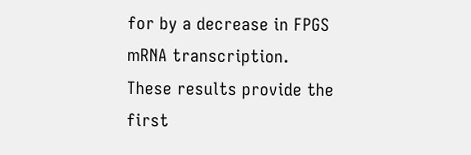for by a decrease in FPGS mRNA transcription. These results provide the first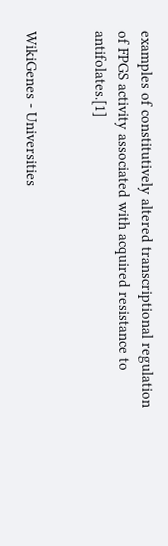examples of constitutively altered transcriptional regulation of FPGS activity associated with acquired resistance to antifolates.[1]


WikiGenes - Universities